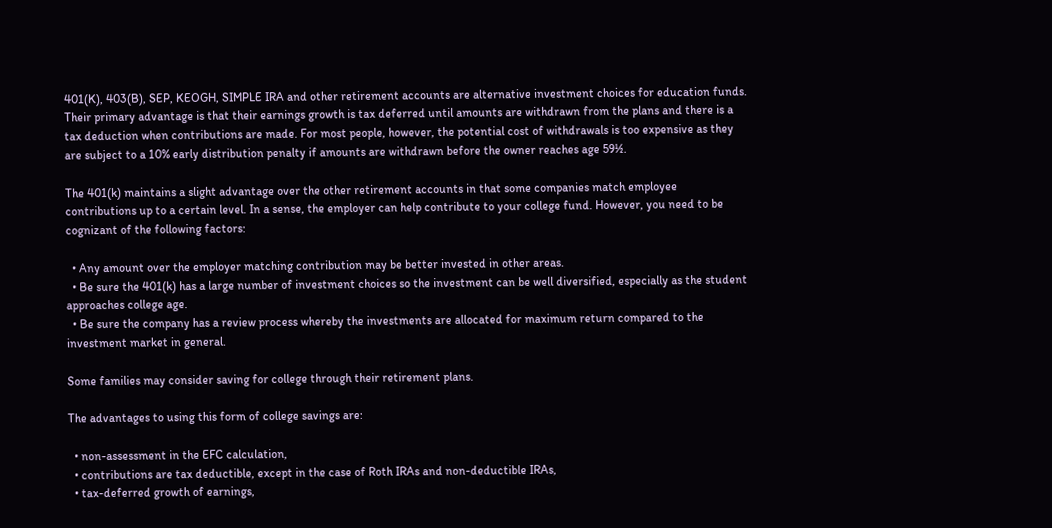401(K), 403(B), SEP, KEOGH, SIMPLE IRA and other retirement accounts are alternative investment choices for education funds. Their primary advantage is that their earnings growth is tax deferred until amounts are withdrawn from the plans and there is a tax deduction when contributions are made. For most people, however, the potential cost of withdrawals is too expensive as they are subject to a 10% early distribution penalty if amounts are withdrawn before the owner reaches age 59½.

The 401(k) maintains a slight advantage over the other retirement accounts in that some companies match employee contributions up to a certain level. In a sense, the employer can help contribute to your college fund. However, you need to be cognizant of the following factors:

  • Any amount over the employer matching contribution may be better invested in other areas.
  • Be sure the 401(k) has a large number of investment choices so the investment can be well diversified, especially as the student approaches college age.
  • Be sure the company has a review process whereby the investments are allocated for maximum return compared to the investment market in general.

Some families may consider saving for college through their retirement plans.

The advantages to using this form of college savings are:

  • non-assessment in the EFC calculation,
  • contributions are tax deductible, except in the case of Roth IRAs and non-deductible IRAs,
  • tax-deferred growth of earnings,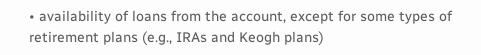• availability of loans from the account, except for some types of retirement plans (e.g., IRAs and Keogh plans)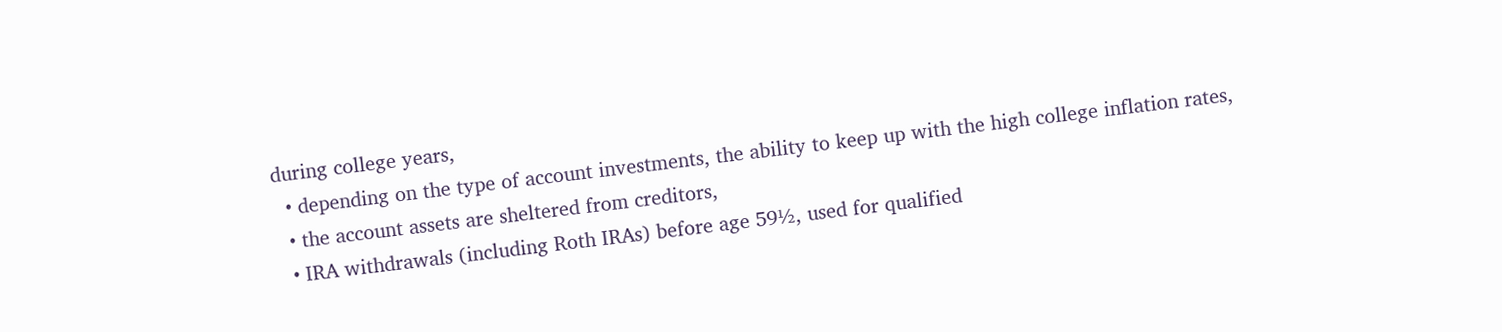during college years,
  • depending on the type of account investments, the ability to keep up with the high college inflation rates,
  • the account assets are sheltered from creditors,
  • IRA withdrawals (including Roth IRAs) before age 59½, used for qualified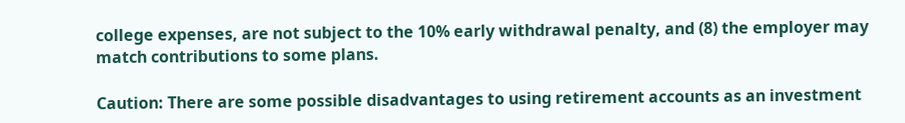college expenses, are not subject to the 10% early withdrawal penalty, and (8) the employer may match contributions to some plans.

Caution: There are some possible disadvantages to using retirement accounts as an investment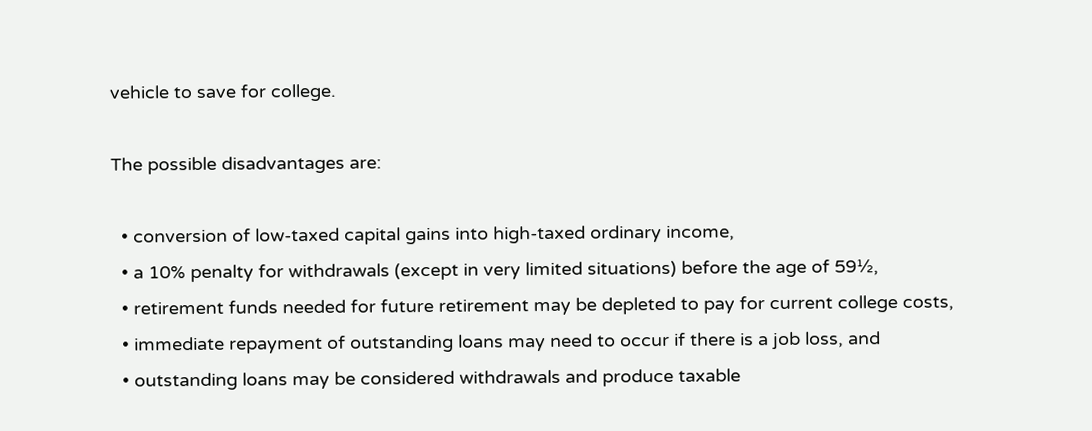vehicle to save for college.

The possible disadvantages are:

  • conversion of low-taxed capital gains into high-taxed ordinary income,
  • a 10% penalty for withdrawals (except in very limited situations) before the age of 59½,
  • retirement funds needed for future retirement may be depleted to pay for current college costs,
  • immediate repayment of outstanding loans may need to occur if there is a job loss, and
  • outstanding loans may be considered withdrawals and produce taxable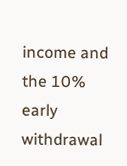income and the 10% early withdrawal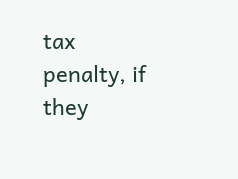tax penalty, if they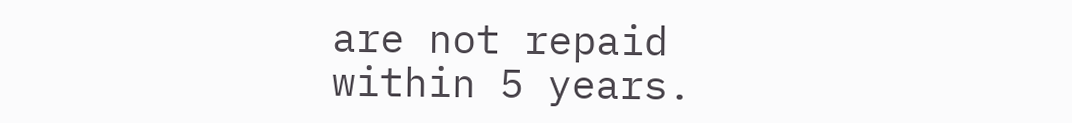are not repaid within 5 years.